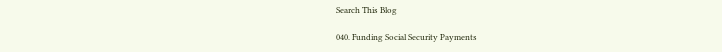Search This Blog

040. Funding Social Security Payments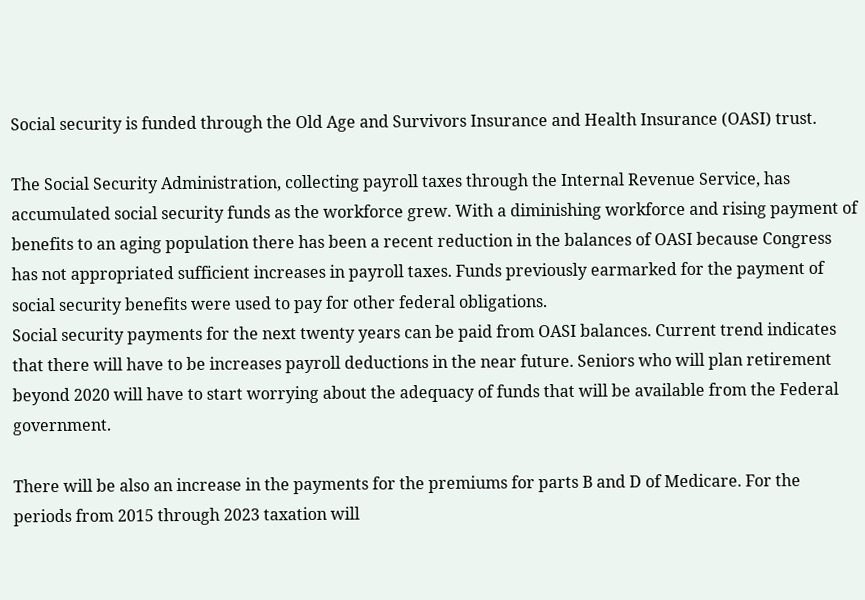Social security is funded through the Old Age and Survivors Insurance and Health Insurance (OASI) trust.

The Social Security Administration, collecting payroll taxes through the Internal Revenue Service, has accumulated social security funds as the workforce grew. With a diminishing workforce and rising payment of benefits to an aging population there has been a recent reduction in the balances of OASI because Congress has not appropriated sufficient increases in payroll taxes. Funds previously earmarked for the payment of social security benefits were used to pay for other federal obligations.
Social security payments for the next twenty years can be paid from OASI balances. Current trend indicates that there will have to be increases payroll deductions in the near future. Seniors who will plan retirement beyond 2020 will have to start worrying about the adequacy of funds that will be available from the Federal government.

There will be also an increase in the payments for the premiums for parts B and D of Medicare. For the periods from 2015 through 2023 taxation will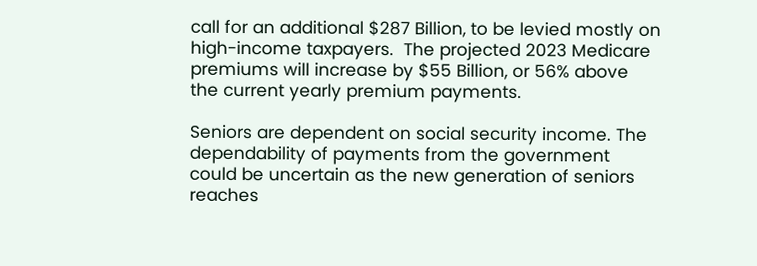call for an additional $287 Billion, to be levied mostly on high-income taxpayers.  The projected 2023 Medicare premiums will increase by $55 Billion, or 56% above the current yearly premium payments.

Seniors are dependent on social security income. The dependability of payments from the government could be uncertain as the new generation of seniors reaches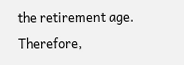the retirement age. Therefore,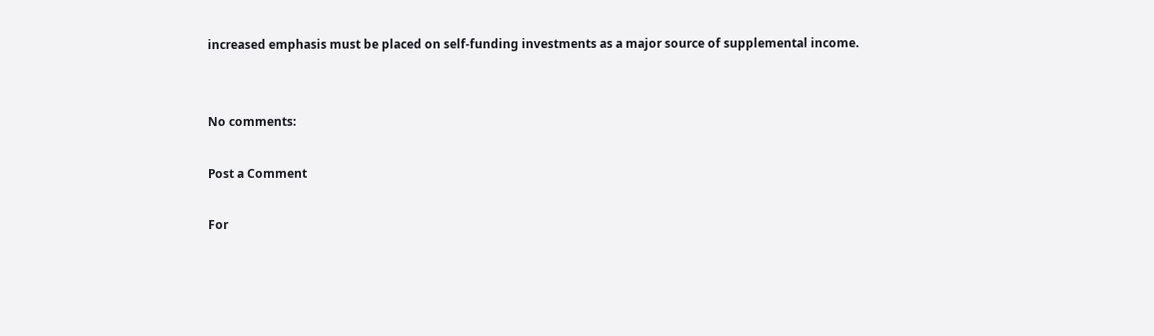increased emphasis must be placed on self-funding investments as a major source of supplemental income.


No comments:

Post a Comment

For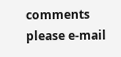comments please e-mail